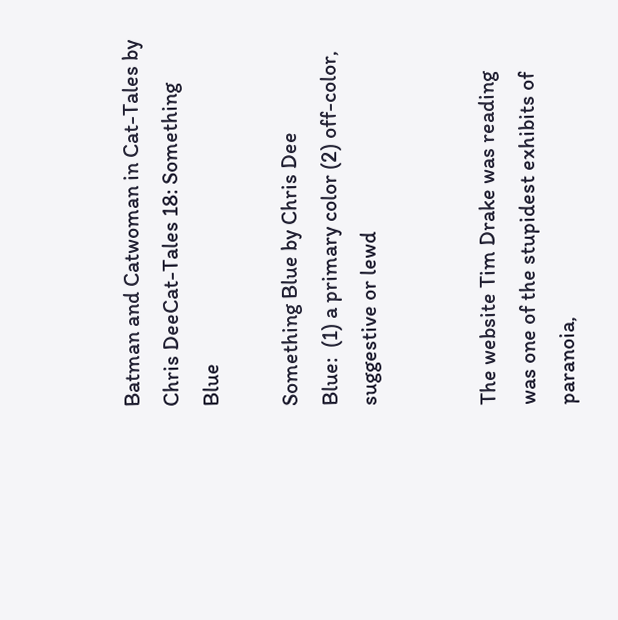Batman and Catwoman in Cat-Tales by Chris DeeCat-Tales 18: Something Blue

Something Blue by Chris Dee
Blue:  (1) a primary color (2) off-color, suggestive or lewd


The website Tim Drake was reading was one of the stupidest exhibits of paranoia,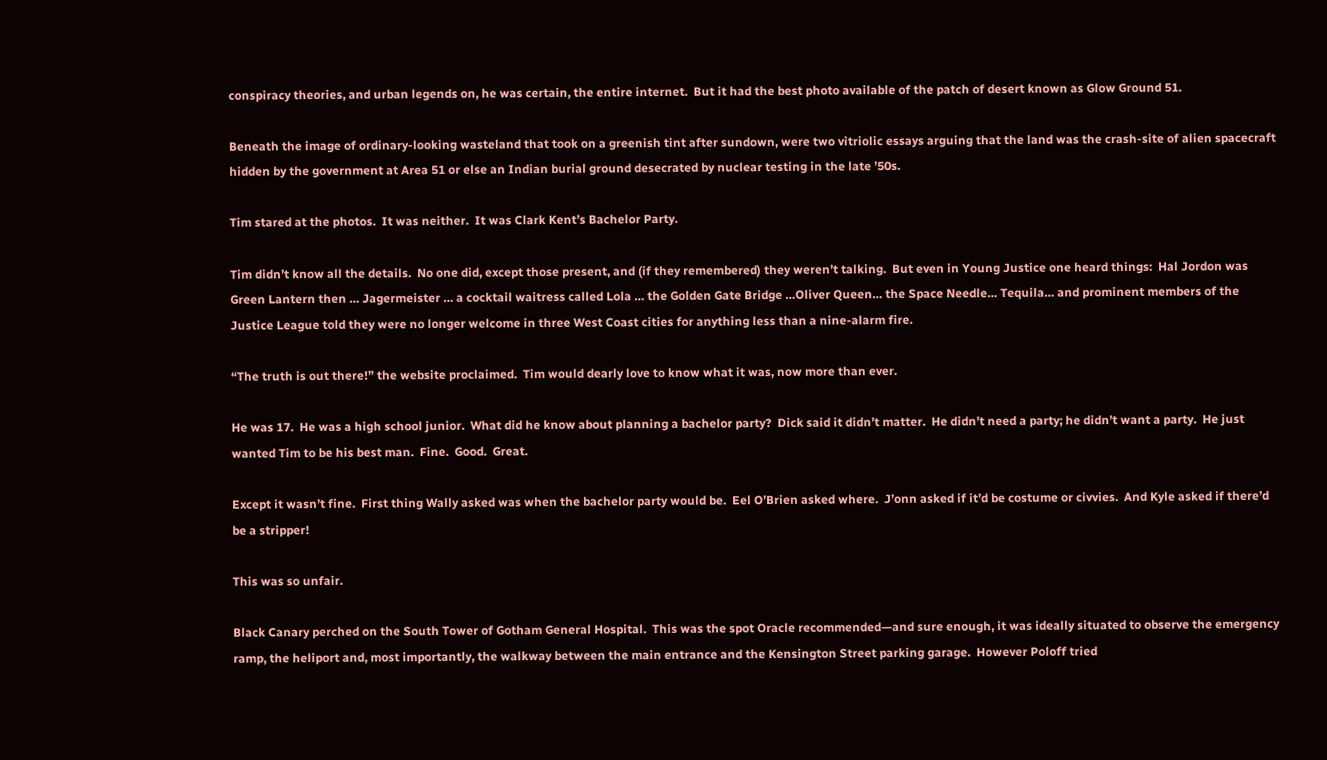conspiracy theories, and urban legends on, he was certain, the entire internet.  But it had the best photo available of the patch of desert known as Glow Ground 51.

Beneath the image of ordinary-looking wasteland that took on a greenish tint after sundown, were two vitriolic essays arguing that the land was the crash-site of alien spacecraft hidden by the government at Area 51 or else an Indian burial ground desecrated by nuclear testing in the late ’50s.

Tim stared at the photos.  It was neither.  It was Clark Kent’s Bachelor Party.

Tim didn’t know all the details.  No one did, except those present, and (if they remembered) they weren’t talking.  But even in Young Justice one heard things:  Hal Jordon was Green Lantern then … Jagermeister … a cocktail waitress called Lola … the Golden Gate Bridge …Oliver Queen… the Space Needle… Tequila… and prominent members of the Justice League told they were no longer welcome in three West Coast cities for anything less than a nine-alarm fire.

“The truth is out there!” the website proclaimed.  Tim would dearly love to know what it was, now more than ever.

He was 17.  He was a high school junior.  What did he know about planning a bachelor party?  Dick said it didn’t matter.  He didn’t need a party; he didn’t want a party.  He just wanted Tim to be his best man.  Fine.  Good.  Great.

Except it wasn’t fine.  First thing Wally asked was when the bachelor party would be.  Eel O’Brien asked where.  J’onn asked if it’d be costume or civvies.  And Kyle asked if there’d be a stripper!

This was so unfair.

Black Canary perched on the South Tower of Gotham General Hospital.  This was the spot Oracle recommended—and sure enough, it was ideally situated to observe the emergency ramp, the heliport and, most importantly, the walkway between the main entrance and the Kensington Street parking garage.  However Poloff tried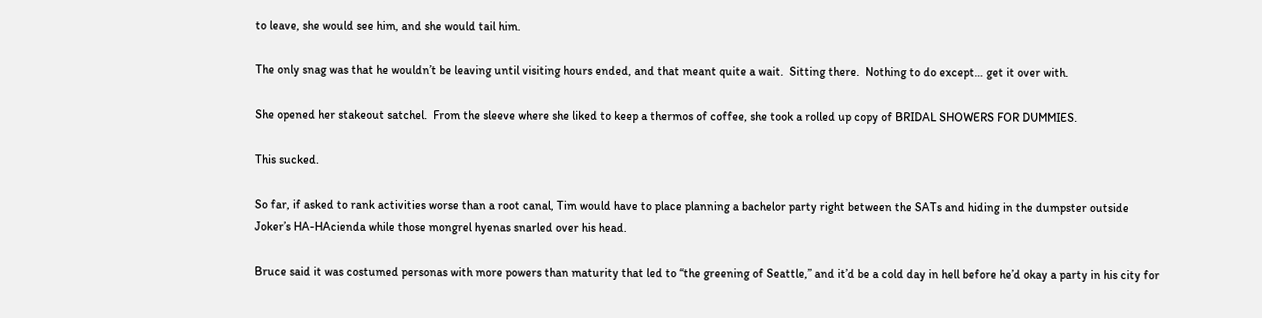to leave, she would see him, and she would tail him.

The only snag was that he wouldn’t be leaving until visiting hours ended, and that meant quite a wait.  Sitting there.  Nothing to do except… get it over with.

She opened her stakeout satchel.  From the sleeve where she liked to keep a thermos of coffee, she took a rolled up copy of BRIDAL SHOWERS FOR DUMMIES.

This sucked.

So far, if asked to rank activities worse than a root canal, Tim would have to place planning a bachelor party right between the SATs and hiding in the dumpster outside Joker’s HA-HAcienda while those mongrel hyenas snarled over his head.

Bruce said it was costumed personas with more powers than maturity that led to “the greening of Seattle,” and it’d be a cold day in hell before he’d okay a party in his city for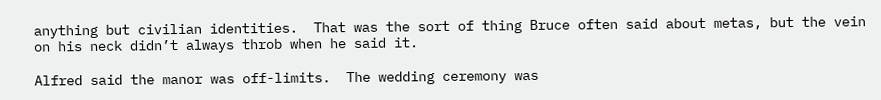anything but civilian identities.  That was the sort of thing Bruce often said about metas, but the vein on his neck didn’t always throb when he said it.

Alfred said the manor was off-limits.  The wedding ceremony was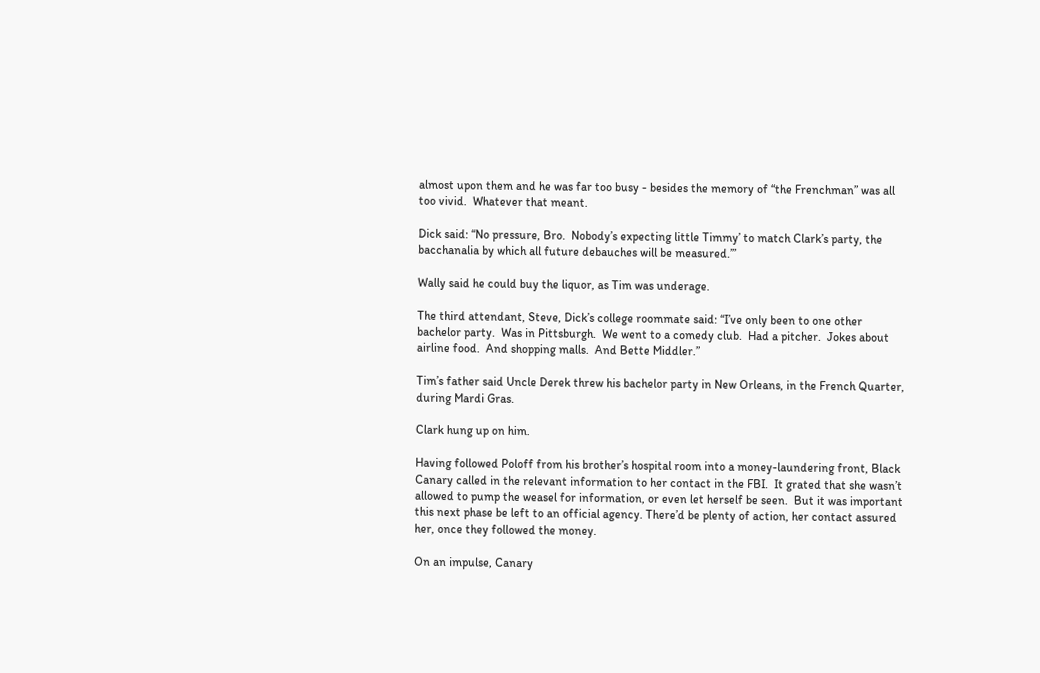almost upon them and he was far too busy - besides the memory of “the Frenchman” was all too vivid.  Whatever that meant.

Dick said: “No pressure, Bro.  Nobody’s expecting little Timmy’ to match Clark’s party, the bacchanalia by which all future debauches will be measured.’”

Wally said he could buy the liquor, as Tim was underage.

The third attendant, Steve, Dick’s college roommate said: “I’ve only been to one other bachelor party.  Was in Pittsburgh.  We went to a comedy club.  Had a pitcher.  Jokes about airline food.  And shopping malls.  And Bette Middler.”

Tim’s father said Uncle Derek threw his bachelor party in New Orleans, in the French Quarter, during Mardi Gras.

Clark hung up on him.

Having followed Poloff from his brother’s hospital room into a money-laundering front, Black Canary called in the relevant information to her contact in the FBI.  It grated that she wasn’t allowed to pump the weasel for information, or even let herself be seen.  But it was important this next phase be left to an official agency. There’d be plenty of action, her contact assured her, once they followed the money.

On an impulse, Canary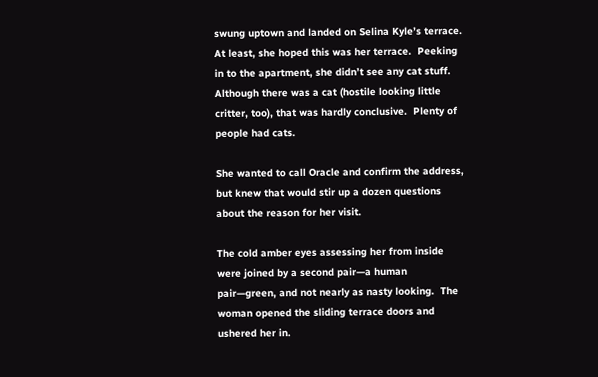swung uptown and landed on Selina Kyle’s terrace.  At least, she hoped this was her terrace.  Peeking in to the apartment, she didn’t see any cat stuff.  Although there was a cat (hostile looking little critter, too), that was hardly conclusive.  Plenty of people had cats.

She wanted to call Oracle and confirm the address, but knew that would stir up a dozen questions about the reason for her visit.

The cold amber eyes assessing her from inside were joined by a second pair—a human pair—green, and not nearly as nasty looking.  The woman opened the sliding terrace doors and ushered her in.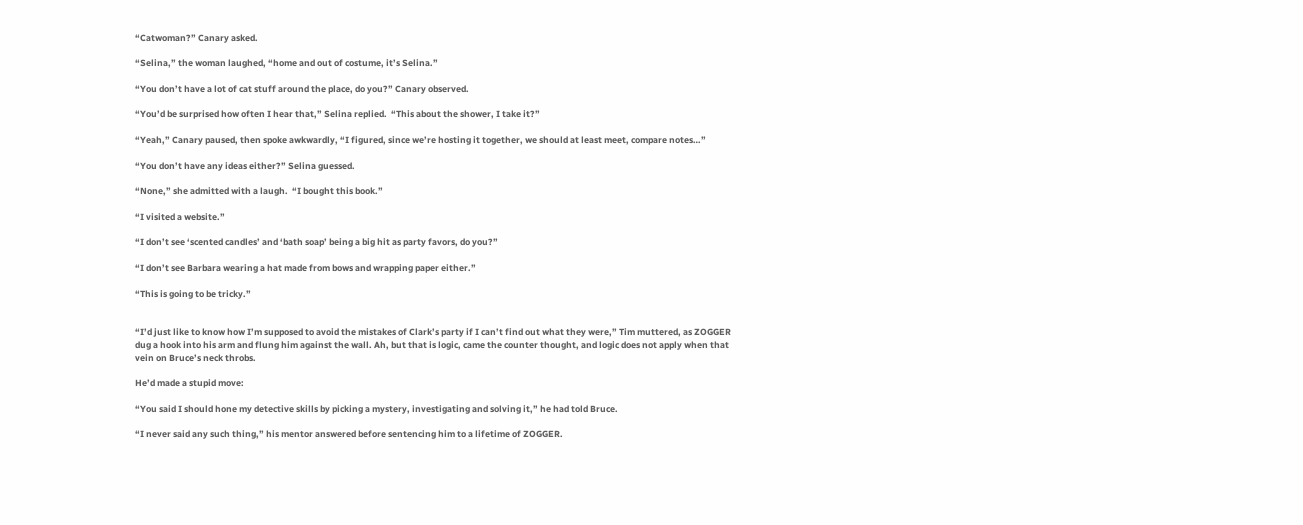“Catwoman?” Canary asked.

“Selina,” the woman laughed, “home and out of costume, it’s Selina.”

“You don’t have a lot of cat stuff around the place, do you?” Canary observed.

“You’d be surprised how often I hear that,” Selina replied.  “This about the shower, I take it?”

“Yeah,” Canary paused, then spoke awkwardly, “I figured, since we’re hosting it together, we should at least meet, compare notes…”

“You don’t have any ideas either?” Selina guessed.

“None,” she admitted with a laugh.  “I bought this book.”

“I visited a website.”

“I don’t see ‘scented candles’ and ‘bath soap’ being a big hit as party favors, do you?”

“I don’t see Barbara wearing a hat made from bows and wrapping paper either.”

“This is going to be tricky.”


“I’d just like to know how I’m supposed to avoid the mistakes of Clark’s party if I can’t find out what they were,” Tim muttered, as ZOGGER dug a hook into his arm and flung him against the wall. Ah, but that is logic, came the counter thought, and logic does not apply when that vein on Bruce’s neck throbs.

He’d made a stupid move:

“You said I should hone my detective skills by picking a mystery, investigating and solving it,” he had told Bruce.

“I never said any such thing,” his mentor answered before sentencing him to a lifetime of ZOGGER.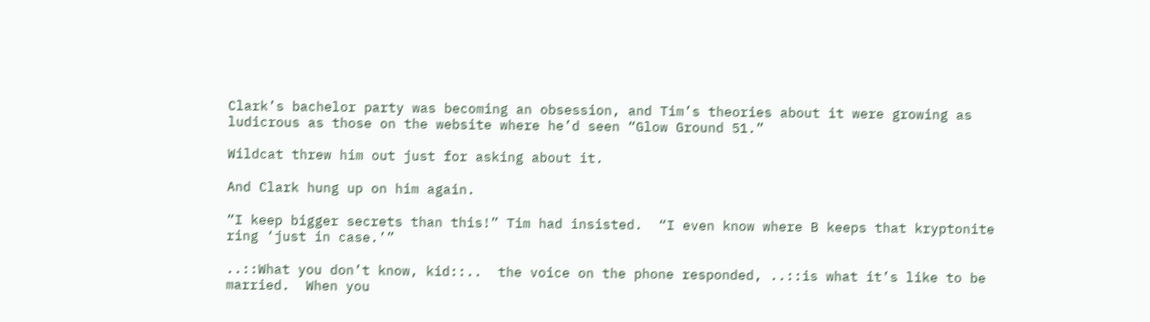Clark’s bachelor party was becoming an obsession, and Tim’s theories about it were growing as ludicrous as those on the website where he’d seen “Glow Ground 51.”

Wildcat threw him out just for asking about it.

And Clark hung up on him again.

“I keep bigger secrets than this!” Tim had insisted.  “I even know where B keeps that kryptonite ring ‘just in case.’”

..::What you don’t know, kid::..  the voice on the phone responded, ..::is what it’s like to be married.  When you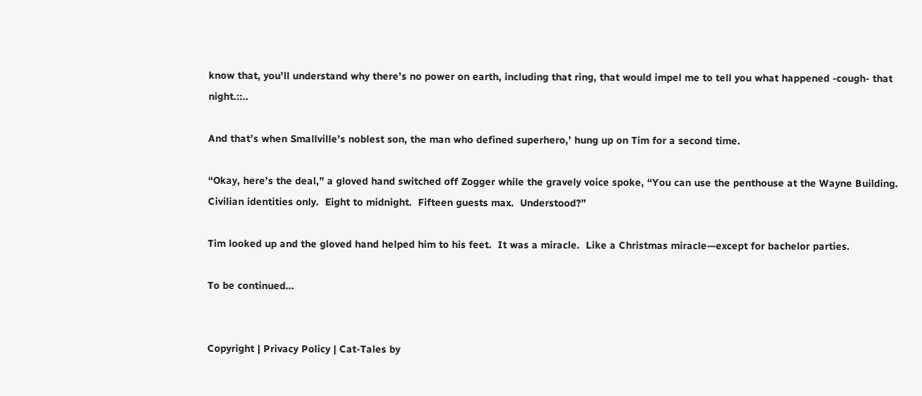know that, you’ll understand why there’s no power on earth, including that ring, that would impel me to tell you what happened -cough- that night.::..

And that’s when Smallville’s noblest son, the man who defined superhero,’ hung up on Tim for a second time.

“Okay, here’s the deal,” a gloved hand switched off Zogger while the gravely voice spoke, “You can use the penthouse at the Wayne Building.  Civilian identities only.  Eight to midnight.  Fifteen guests max.  Understood?”

Tim looked up and the gloved hand helped him to his feet.  It was a miracle.  Like a Christmas miracle—except for bachelor parties.

To be continued…


Copyright | Privacy Policy | Cat-Tales by